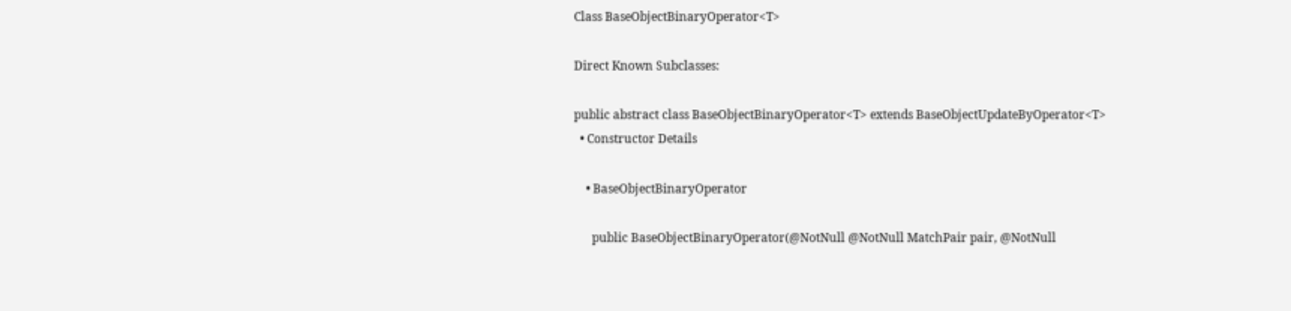Class BaseObjectBinaryOperator<T>

Direct Known Subclasses:

public abstract class BaseObjectBinaryOperator<T> extends BaseObjectUpdateByOperator<T>
  • Constructor Details

    • BaseObjectBinaryOperator

      public BaseObjectBinaryOperator(@NotNull @NotNull MatchPair pair, @NotNull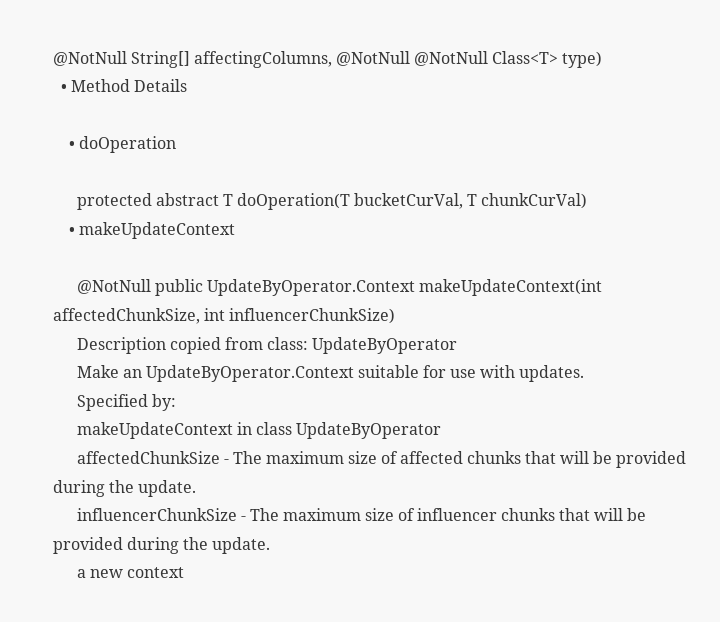@NotNull String[] affectingColumns, @NotNull @NotNull Class<T> type)
  • Method Details

    • doOperation

      protected abstract T doOperation(T bucketCurVal, T chunkCurVal)
    • makeUpdateContext

      @NotNull public UpdateByOperator.Context makeUpdateContext(int affectedChunkSize, int influencerChunkSize)
      Description copied from class: UpdateByOperator
      Make an UpdateByOperator.Context suitable for use with updates.
      Specified by:
      makeUpdateContext in class UpdateByOperator
      affectedChunkSize - The maximum size of affected chunks that will be provided during the update.
      influencerChunkSize - The maximum size of influencer chunks that will be provided during the update.
      a new context